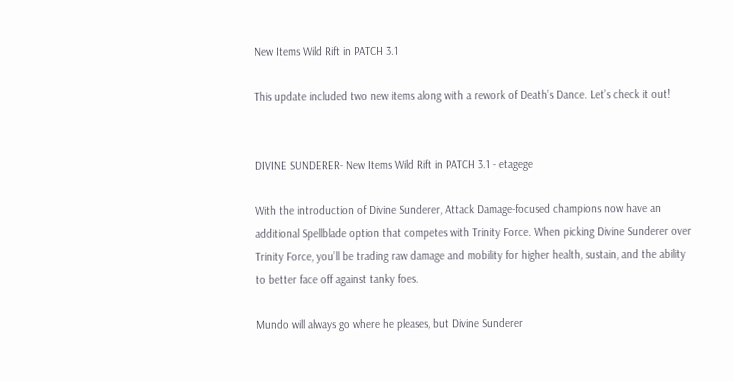New Items Wild Rift in PATCH 3.1

This update included two new items along with a rework of Death’s Dance. Let’s check it out!


DIVINE SUNDERER- New Items Wild Rift in PATCH 3.1 - etagege

With the introduction of Divine Sunderer, Attack Damage-focused champions now have an additional Spellblade option that competes with Trinity Force. When picking Divine Sunderer over Trinity Force, you’ll be trading raw damage and mobility for higher health, sustain, and the ability to better face off against tanky foes.

Mundo will always go where he pleases, but Divine Sunderer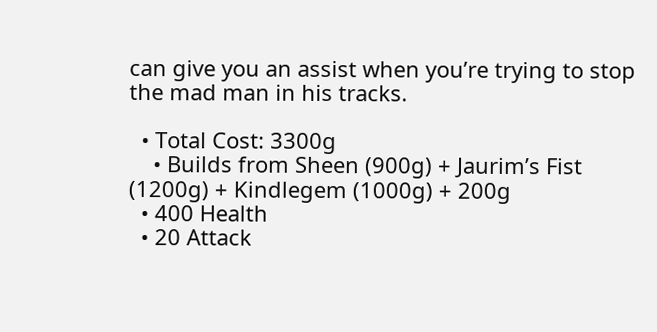can give you an assist when you’re trying to stop the mad man in his tracks.

  • Total Cost: 3300g
    • Builds from Sheen (900g) + Jaurim’s Fist (1200g) + Kindlegem (1000g) + 200g
  • 400 Health
  • 20 Attack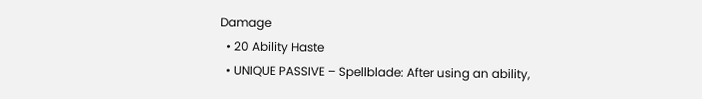Damage
  • 20 Ability Haste
  • UNIQUE PASSIVE – Spellblade: After using an ability,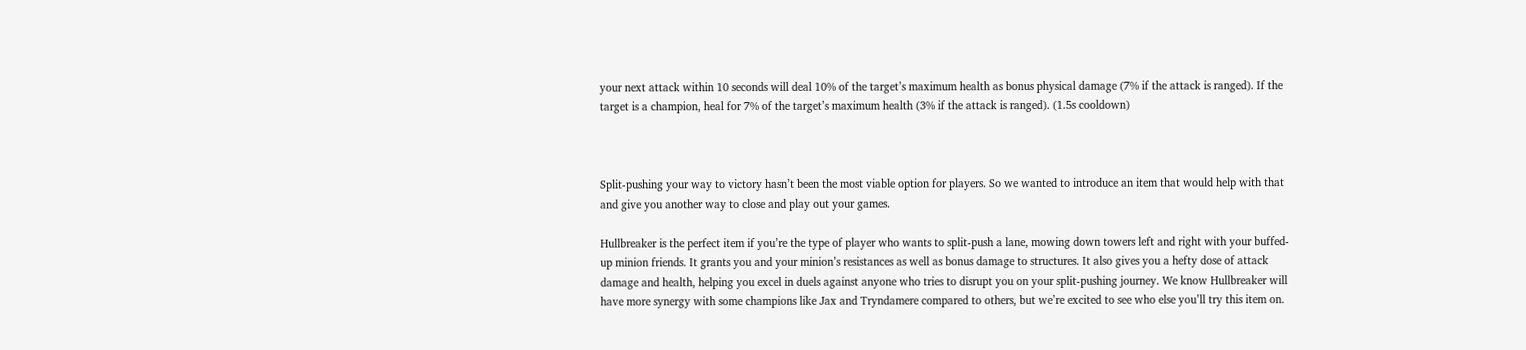your next attack within 10 seconds will deal 10% of the target’s maximum health as bonus physical damage (7% if the attack is ranged). If the target is a champion, heal for 7% of the target’s maximum health (3% if the attack is ranged). (1.5s cooldown)



Split-pushing your way to victory hasn’t been the most viable option for players. So we wanted to introduce an item that would help with that and give you another way to close and play out your games.

Hullbreaker is the perfect item if you’re the type of player who wants to split-push a lane, mowing down towers left and right with your buffed-up minion friends. It grants you and your minion’s resistances as well as bonus damage to structures. It also gives you a hefty dose of attack damage and health, helping you excel in duels against anyone who tries to disrupt you on your split-pushing journey. We know Hullbreaker will have more synergy with some champions like Jax and Tryndamere compared to others, but we’re excited to see who else you’ll try this item on.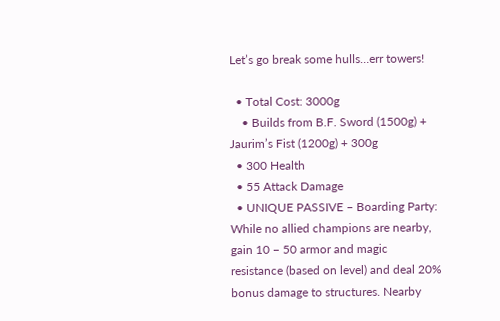Let’s go break some hulls…err towers!

  • Total Cost: 3000g
    • Builds from B.F. Sword (1500g) + Jaurim’s Fist (1200g) + 300g
  • 300 Health
  • 55 Attack Damage
  • UNIQUE PASSIVE – Boarding Party: While no allied champions are nearby, gain 10 − 50 armor and magic resistance (based on level) and deal 20% bonus damage to structures. Nearby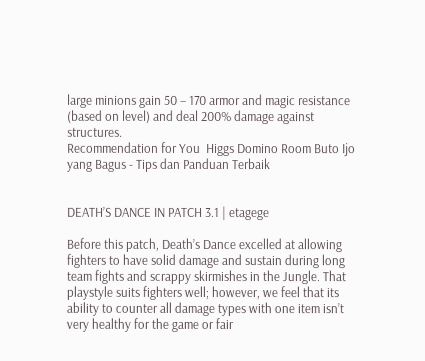large minions gain 50 − 170 armor and magic resistance (based on level) and deal 200% damage against structures.
Recommendation for You  Higgs Domino Room Buto Ijo yang Bagus - Tips dan Panduan Terbaik


DEATH’S DANCE IN PATCH 3.1 | etagege

Before this patch, Death’s Dance excelled at allowing fighters to have solid damage and sustain during long team fights and scrappy skirmishes in the Jungle. That playstyle suits fighters well; however, we feel that its ability to counter all damage types with one item isn’t very healthy for the game or fair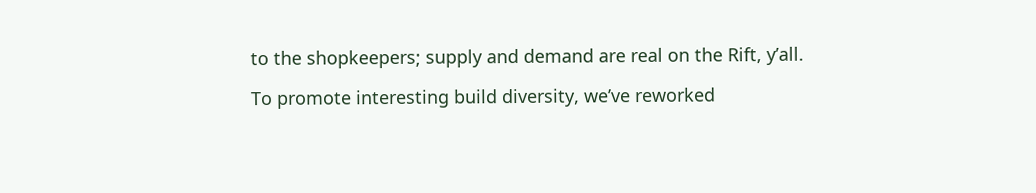to the shopkeepers; supply and demand are real on the Rift, y’all.

To promote interesting build diversity, we’ve reworked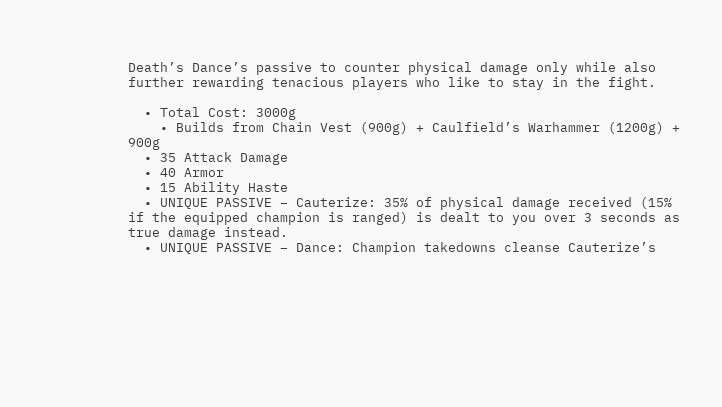Death’s Dance’s passive to counter physical damage only while also further rewarding tenacious players who like to stay in the fight.

  • Total Cost: 3000g
    • Builds from Chain Vest (900g) + Caulfield’s Warhammer (1200g) + 900g
  • 35 Attack Damage
  • 40 Armor
  • 15 Ability Haste
  • UNIQUE PASSIVE – Cauterize: 35% of physical damage received (15% if the equipped champion is ranged) is dealt to you over 3 seconds as true damage instead.
  • UNIQUE PASSIVE – Dance: Champion takedowns cleanse Cauterize’s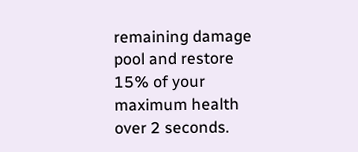remaining damage pool and restore 15% of your maximum health over 2 seconds.